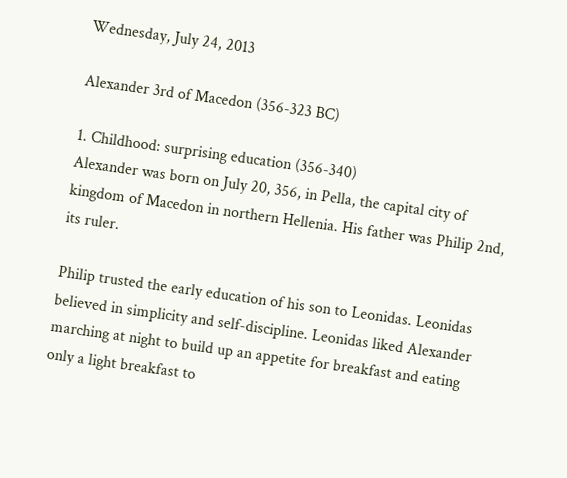Wednesday, July 24, 2013

Alexander 3rd of Macedon (356-323 BC)

1. Childhood: surprising education (356-340)
Alexander was born on July 20, 356, in Pella, the capital city of kingdom of Macedon in northern Hellenia. His father was Philip 2nd, its ruler.

Philip trusted the early education of his son to Leonidas. Leonidas believed in simplicity and self-discipline. Leonidas liked Alexander marching at night to build up an appetite for breakfast and eating only a light breakfast to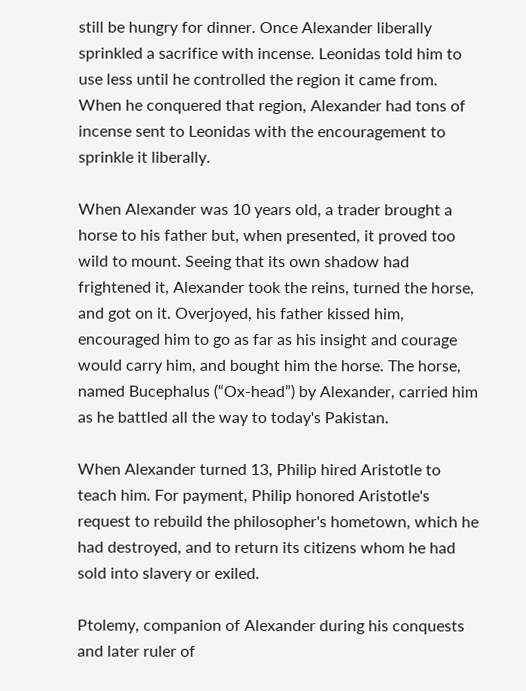still be hungry for dinner. Once Alexander liberally sprinkled a sacrifice with incense. Leonidas told him to use less until he controlled the region it came from. When he conquered that region, Alexander had tons of incense sent to Leonidas with the encouragement to sprinkle it liberally.

When Alexander was 10 years old, a trader brought a horse to his father but, when presented, it proved too wild to mount. Seeing that its own shadow had frightened it, Alexander took the reins, turned the horse, and got on it. Overjoyed, his father kissed him, encouraged him to go as far as his insight and courage would carry him, and bought him the horse. The horse, named Bucephalus (“Ox-head”) by Alexander, carried him as he battled all the way to today's Pakistan.

When Alexander turned 13, Philip hired Aristotle to teach him. For payment, Philip honored Aristotle's request to rebuild the philosopher's hometown, which he had destroyed, and to return its citizens whom he had sold into slavery or exiled.

Ptolemy, companion of Alexander during his conquests and later ruler of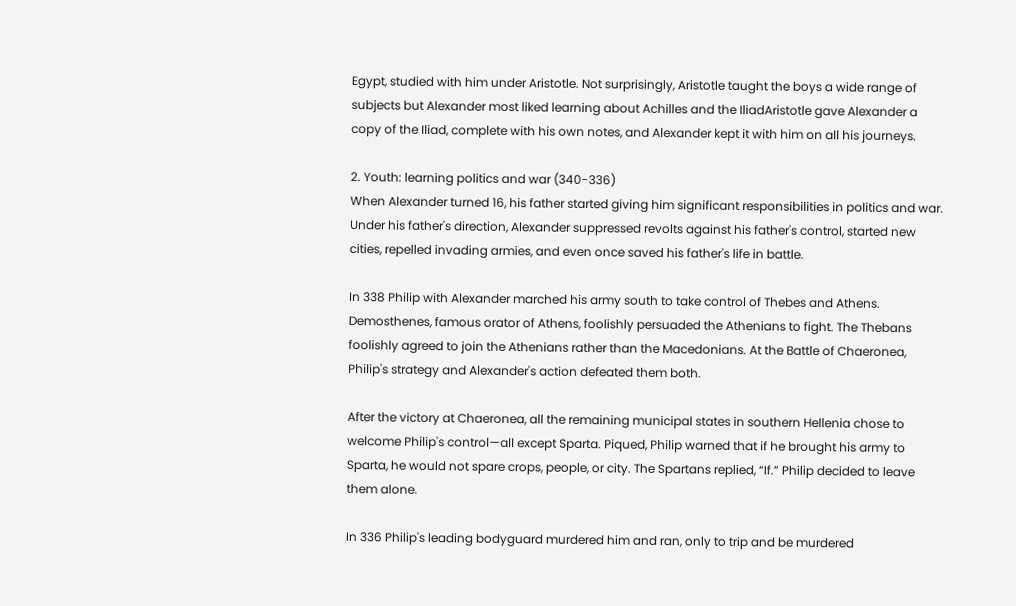Egypt, studied with him under Aristotle. Not surprisingly, Aristotle taught the boys a wide range of subjects but Alexander most liked learning about Achilles and the IliadAristotle gave Alexander a copy of the Iliad, complete with his own notes, and Alexander kept it with him on all his journeys.

2. Youth: learning politics and war (340-336)
When Alexander turned 16, his father started giving him significant responsibilities in politics and war. Under his father's direction, Alexander suppressed revolts against his father's control, started new cities, repelled invading armies, and even once saved his father's life in battle.

In 338 Philip with Alexander marched his army south to take control of Thebes and Athens. Demosthenes, famous orator of Athens, foolishly persuaded the Athenians to fight. The Thebans foolishly agreed to join the Athenians rather than the Macedonians. At the Battle of Chaeronea, Philip's strategy and Alexander's action defeated them both.

After the victory at Chaeronea, all the remaining municipal states in southern Hellenia chose to welcome Philip's control—all except Sparta. Piqued, Philip warned that if he brought his army to Sparta, he would not spare crops, people, or city. The Spartans replied, “If.” Philip decided to leave them alone.

In 336 Philip's leading bodyguard murdered him and ran, only to trip and be murdered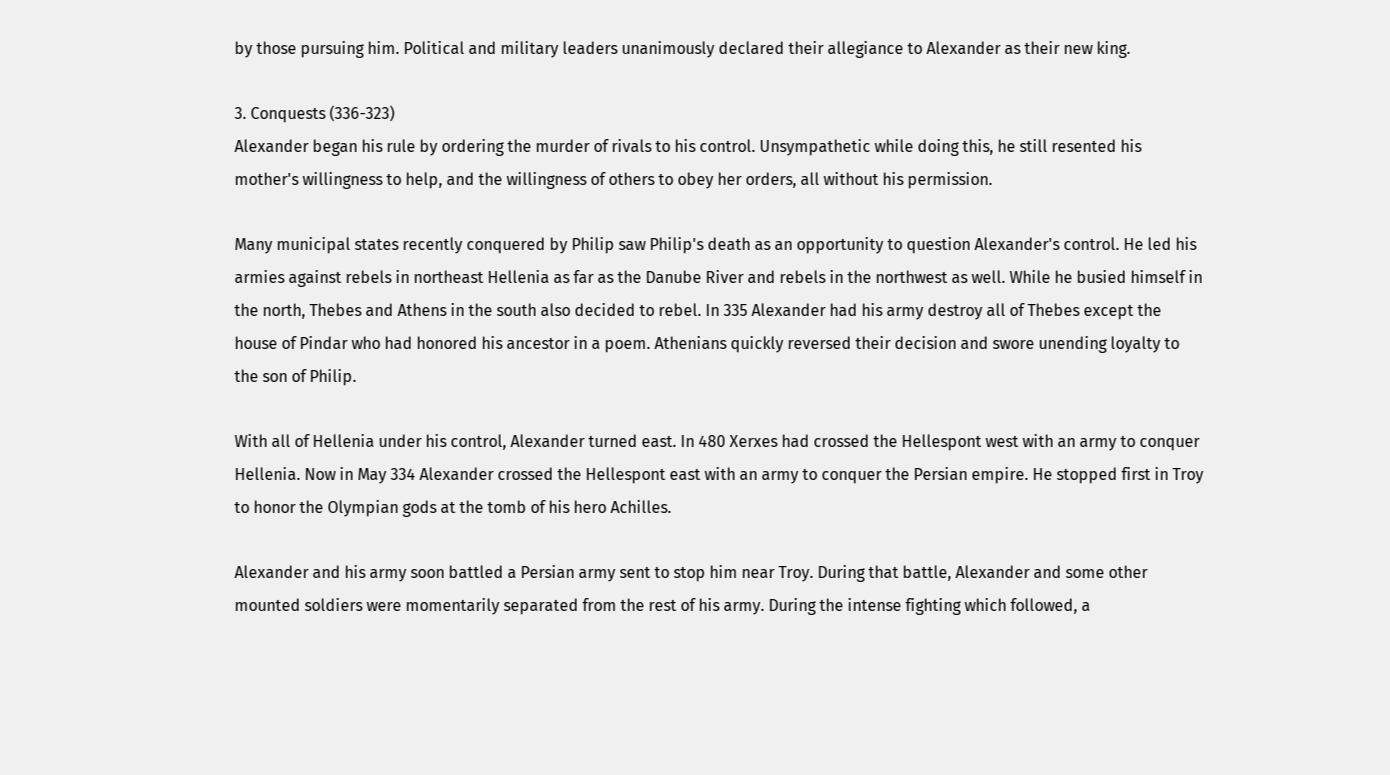by those pursuing him. Political and military leaders unanimously declared their allegiance to Alexander as their new king.

3. Conquests (336-323)
Alexander began his rule by ordering the murder of rivals to his control. Unsympathetic while doing this, he still resented his mother's willingness to help, and the willingness of others to obey her orders, all without his permission.

Many municipal states recently conquered by Philip saw Philip's death as an opportunity to question Alexander's control. He led his armies against rebels in northeast Hellenia as far as the Danube River and rebels in the northwest as well. While he busied himself in the north, Thebes and Athens in the south also decided to rebel. In 335 Alexander had his army destroy all of Thebes except the house of Pindar who had honored his ancestor in a poem. Athenians quickly reversed their decision and swore unending loyalty to the son of Philip.

With all of Hellenia under his control, Alexander turned east. In 480 Xerxes had crossed the Hellespont west with an army to conquer Hellenia. Now in May 334 Alexander crossed the Hellespont east with an army to conquer the Persian empire. He stopped first in Troy to honor the Olympian gods at the tomb of his hero Achilles.

Alexander and his army soon battled a Persian army sent to stop him near Troy. During that battle, Alexander and some other mounted soldiers were momentarily separated from the rest of his army. During the intense fighting which followed, a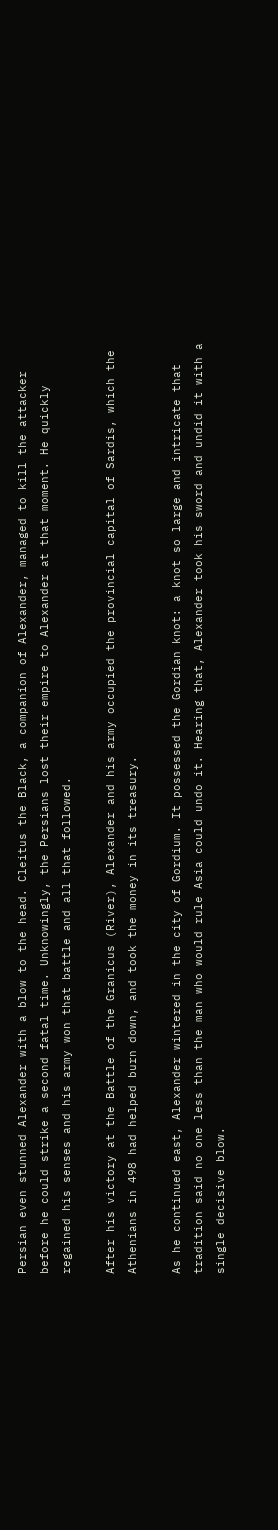Persian even stunned Alexander with a blow to the head. Cleitus the Black, a companion of Alexander, managed to kill the attacker before he could strike a second fatal time. Unknowingly, the Persians lost their empire to Alexander at that moment. He quickly regained his senses and his army won that battle and all that followed.

After his victory at the Battle of the Granicus (River), Alexander and his army occupied the provincial capital of Sardis, which the Athenians in 498 had helped burn down, and took the money in its treasury.

As he continued east, Alexander wintered in the city of Gordium. It possessed the Gordian knot: a knot so large and intricate that tradition said no one less than the man who would rule Asia could undo it. Hearing that, Alexander took his sword and undid it with a single decisive blow.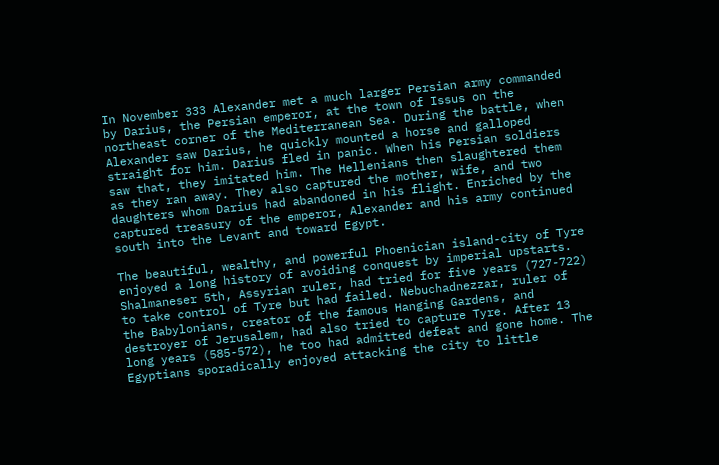In November 333 Alexander met a much larger Persian army commanded by Darius, the Persian emperor, at the town of Issus on the northeast corner of the Mediterranean Sea. During the battle, when Alexander saw Darius, he quickly mounted a horse and galloped straight for him. Darius fled in panic. When his Persian soldiers saw that, they imitated him. The Hellenians then slaughtered them as they ran away. They also captured the mother, wife, and two daughters whom Darius had abandoned in his flight. Enriched by the captured treasury of the emperor, Alexander and his army continued south into the Levant and toward Egypt.

The beautiful, wealthy, and powerful Phoenician island-city of Tyre enjoyed a long history of avoiding conquest by imperial upstarts. Shalmaneser 5th, Assyrian ruler, had tried for five years (727-722) to take control of Tyre but had failed. Nebuchadnezzar, ruler of the Babylonians, creator of the famous Hanging Gardens, and destroyer of Jerusalem, had also tried to capture Tyre. After 13 long years (585-572), he too had admitted defeat and gone home. The Egyptians sporadically enjoyed attacking the city to little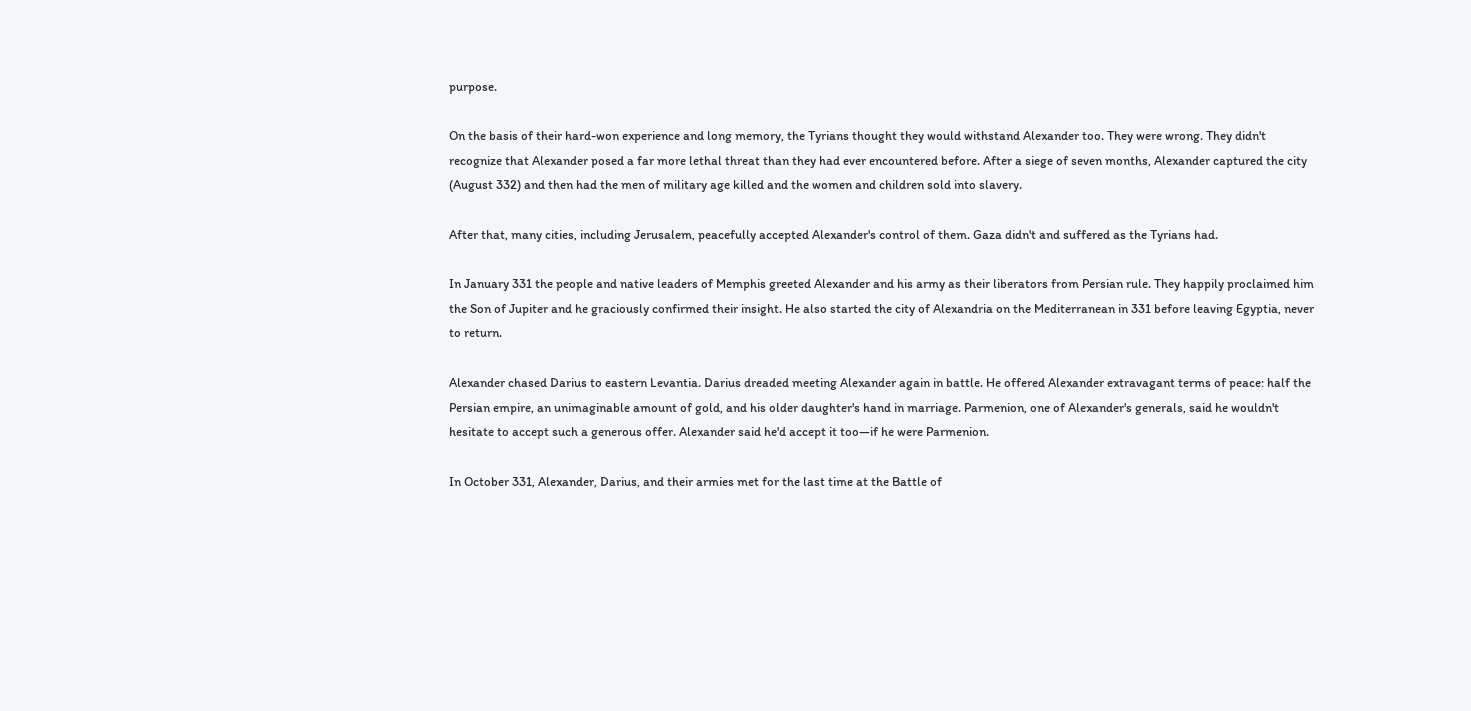purpose.

On the basis of their hard-won experience and long memory, the Tyrians thought they would withstand Alexander too. They were wrong. They didn't recognize that Alexander posed a far more lethal threat than they had ever encountered before. After a siege of seven months, Alexander captured the city (August 332) and then had the men of military age killed and the women and children sold into slavery.

After that, many cities, including Jerusalem, peacefully accepted Alexander's control of them. Gaza didn't and suffered as the Tyrians had.

In January 331 the people and native leaders of Memphis greeted Alexander and his army as their liberators from Persian rule. They happily proclaimed him the Son of Jupiter and he graciously confirmed their insight. He also started the city of Alexandria on the Mediterranean in 331 before leaving Egyptia, never to return.

Alexander chased Darius to eastern Levantia. Darius dreaded meeting Alexander again in battle. He offered Alexander extravagant terms of peace: half the Persian empire, an unimaginable amount of gold, and his older daughter's hand in marriage. Parmenion, one of Alexander's generals, said he wouldn't hesitate to accept such a generous offer. Alexander said he'd accept it too—if he were Parmenion.

In October 331, Alexander, Darius, and their armies met for the last time at the Battle of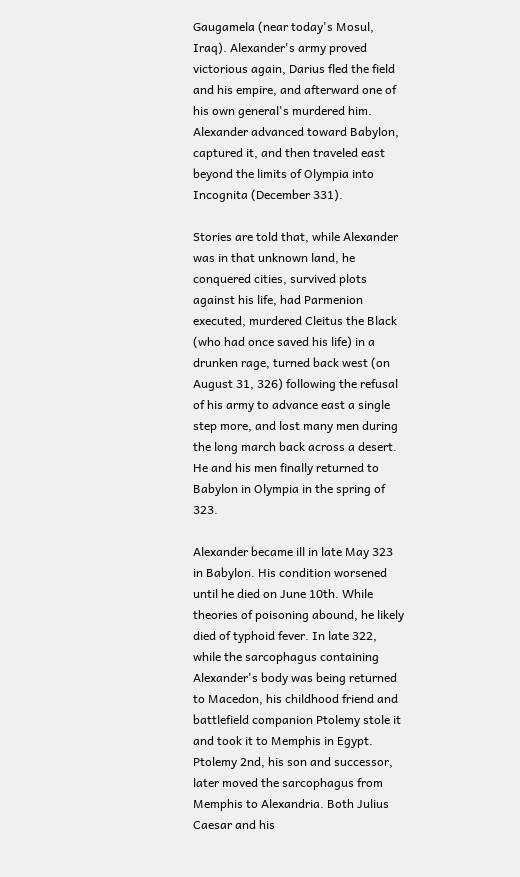Gaugamela (near today's Mosul, Iraq). Alexander's army proved victorious again, Darius fled the field and his empire, and afterward one of his own general's murdered him. Alexander advanced toward Babylon, captured it, and then traveled east beyond the limits of Olympia into Incognita (December 331).

Stories are told that, while Alexander was in that unknown land, he conquered cities, survived plots against his life, had Parmenion executed, murdered Cleitus the Black (who had once saved his life) in a drunken rage, turned back west (on August 31, 326) following the refusal of his army to advance east a single step more, and lost many men during the long march back across a desert. He and his men finally returned to Babylon in Olympia in the spring of 323.

Alexander became ill in late May 323 in Babylon. His condition worsened until he died on June 10th. While theories of poisoning abound, he likely died of typhoid fever. In late 322, while the sarcophagus containing Alexander's body was being returned to Macedon, his childhood friend and battlefield companion Ptolemy stole it and took it to Memphis in Egypt. Ptolemy 2nd, his son and successor, later moved the sarcophagus from Memphis to Alexandria. Both Julius Caesar and his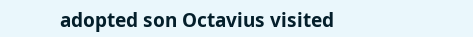adopted son Octavius visited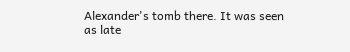Alexander's tomb there. It was seen as late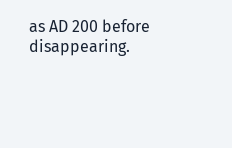as AD 200 before disappearing.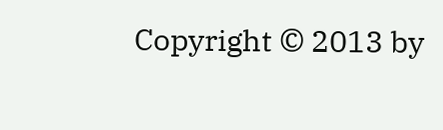Copyright © 2013 by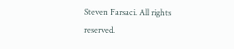Steven Farsaci. All rights reserved.